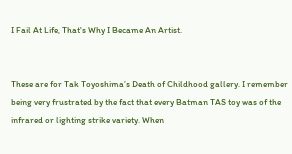I Fail At Life, That's Why I Became An Artist.


These are for Tak Toyoshima’s Death of Childhood gallery. I remember being very frustrated by the fact that every Batman TAS toy was of the infrared or lighting strike variety. When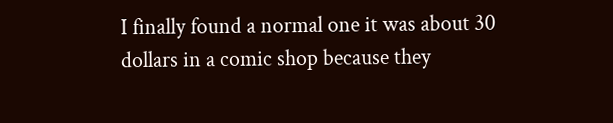I finally found a normal one it was about 30 dollars in a comic shop because they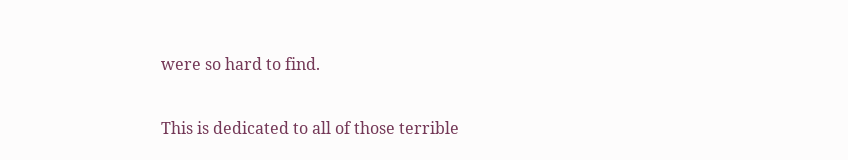were so hard to find.

This is dedicated to all of those terrible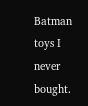Batman toys I never bought.